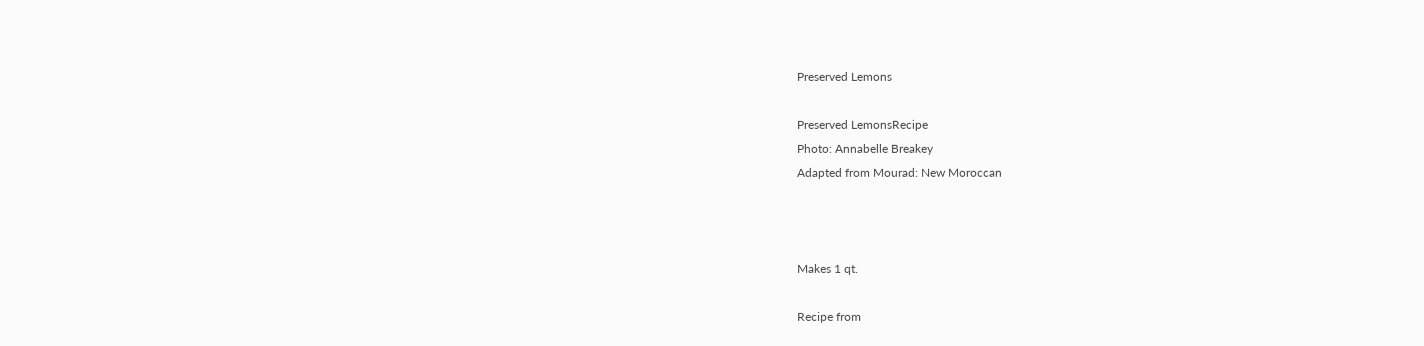Preserved Lemons

Preserved LemonsRecipe
Photo: Annabelle Breakey
Adapted from Mourad: New Moroccan



Makes 1 qt.

Recipe from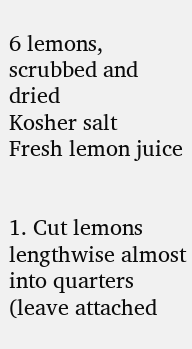6 lemons, scrubbed and dried
Kosher salt
Fresh lemon juice


1. Cut lemons lengthwise almost into quarters (leave attached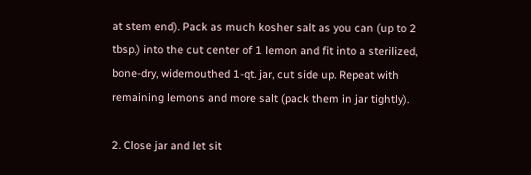at stem end). Pack as much kosher salt as you can (up to 2 tbsp.) into the cut center of 1 lemon and fit into a sterilized, bone-dry, widemouthed 1-qt. jar, cut side up. Repeat with remaining lemons and more salt (pack them in jar tightly).

2. Close jar and let sit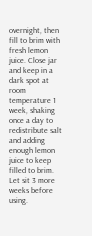overnight, then fill to brim with fresh lemon juice. Close jar and keep in a dark spot at room temperature 1 week, shaking once a day to redistribute salt and adding enough lemon juice to keep filled to brim. Let sit 3 more weeks before using.